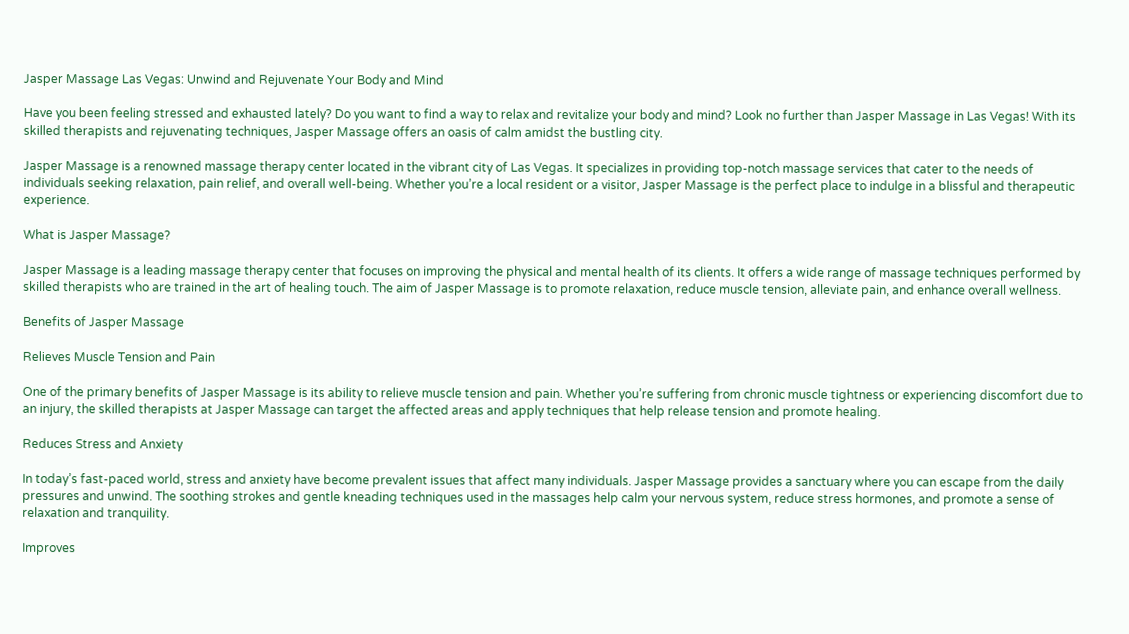Jasper Massage Las Vegas: Unwind and Rejuvenate Your Body and Mind

Have you been feeling stressed and exhausted lately? Do you want to find a way to relax and revitalize your body and mind? Look no further than Jasper Massage in Las Vegas! With its skilled therapists and rejuvenating techniques, Jasper Massage offers an oasis of calm amidst the bustling city.

Jasper Massage is a renowned massage therapy center located in the vibrant city of Las Vegas. It specializes in providing top-notch massage services that cater to the needs of individuals seeking relaxation, pain relief, and overall well-being. Whether you’re a local resident or a visitor, Jasper Massage is the perfect place to indulge in a blissful and therapeutic experience.

What is Jasper Massage?

Jasper Massage is a leading massage therapy center that focuses on improving the physical and mental health of its clients. It offers a wide range of massage techniques performed by skilled therapists who are trained in the art of healing touch. The aim of Jasper Massage is to promote relaxation, reduce muscle tension, alleviate pain, and enhance overall wellness.

Benefits of Jasper Massage

Relieves Muscle Tension and Pain

One of the primary benefits of Jasper Massage is its ability to relieve muscle tension and pain. Whether you’re suffering from chronic muscle tightness or experiencing discomfort due to an injury, the skilled therapists at Jasper Massage can target the affected areas and apply techniques that help release tension and promote healing.

Reduces Stress and Anxiety

In today’s fast-paced world, stress and anxiety have become prevalent issues that affect many individuals. Jasper Massage provides a sanctuary where you can escape from the daily pressures and unwind. The soothing strokes and gentle kneading techniques used in the massages help calm your nervous system, reduce stress hormones, and promote a sense of relaxation and tranquility.

Improves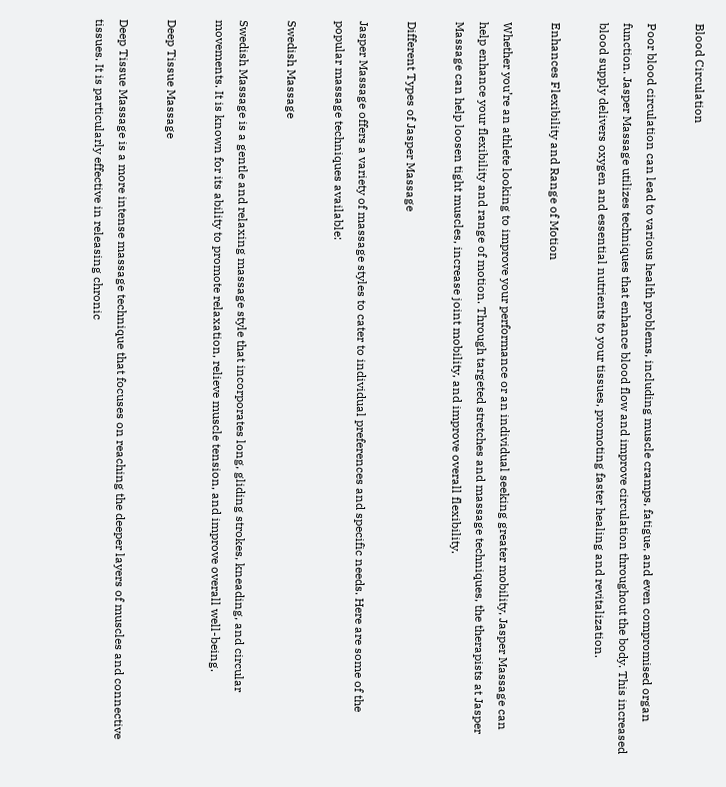Blood Circulation

Poor blood circulation can lead to various health problems, including muscle cramps, fatigue, and even compromised organ function. Jasper Massage utilizes techniques that enhance blood flow and improve circulation throughout the body. This increased blood supply delivers oxygen and essential nutrients to your tissues, promoting faster healing and revitalization.

Enhances Flexibility and Range of Motion

Whether you’re an athlete looking to improve your performance or an individual seeking greater mobility, Jasper Massage can help enhance your flexibility and range of motion. Through targeted stretches and massage techniques, the therapists at Jasper Massage can help loosen tight muscles, increase joint mobility, and improve overall flexibility.

Different Types of Jasper Massage

Jasper Massage offers a variety of massage styles to cater to individual preferences and specific needs. Here are some of the popular massage techniques available:

Swedish Massage

Swedish Massage is a gentle and relaxing massage style that incorporates long, gliding strokes, kneading, and circular movements. It is known for its ability to promote relaxation, relieve muscle tension, and improve overall well-being.

Deep Tissue Massage

Deep Tissue Massage is a more intense massage technique that focuses on reaching the deeper layers of muscles and connective tissues. It is particularly effective in releasing chronic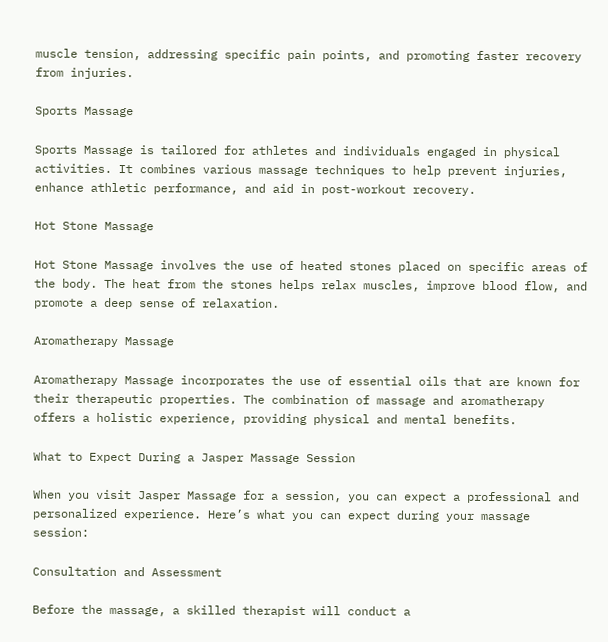muscle tension, addressing specific pain points, and promoting faster recovery from injuries.

Sports Massage

Sports Massage is tailored for athletes and individuals engaged in physical activities. It combines various massage techniques to help prevent injuries, enhance athletic performance, and aid in post-workout recovery.

Hot Stone Massage

Hot Stone Massage involves the use of heated stones placed on specific areas of the body. The heat from the stones helps relax muscles, improve blood flow, and promote a deep sense of relaxation.

Aromatherapy Massage

Aromatherapy Massage incorporates the use of essential oils that are known for their therapeutic properties. The combination of massage and aromatherapy offers a holistic experience, providing physical and mental benefits.

What to Expect During a Jasper Massage Session

When you visit Jasper Massage for a session, you can expect a professional and personalized experience. Here’s what you can expect during your massage session:

Consultation and Assessment

Before the massage, a skilled therapist will conduct a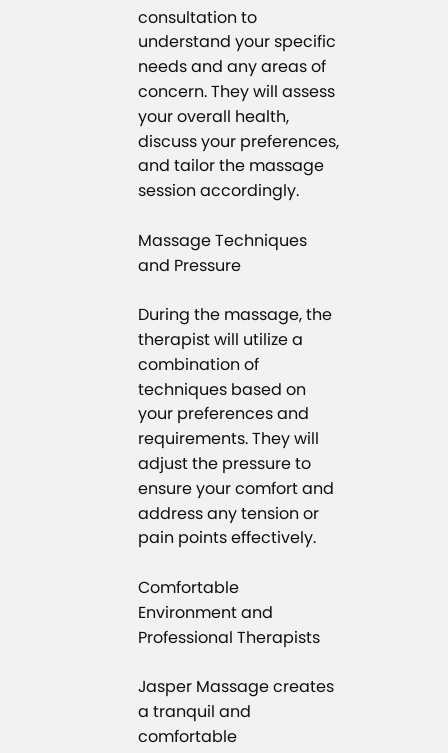consultation to understand your specific needs and any areas of concern. They will assess your overall health, discuss your preferences, and tailor the massage session accordingly.

Massage Techniques and Pressure

During the massage, the therapist will utilize a combination of techniques based on your preferences and requirements. They will adjust the pressure to ensure your comfort and address any tension or pain points effectively.

Comfortable Environment and Professional Therapists

Jasper Massage creates a tranquil and comfortable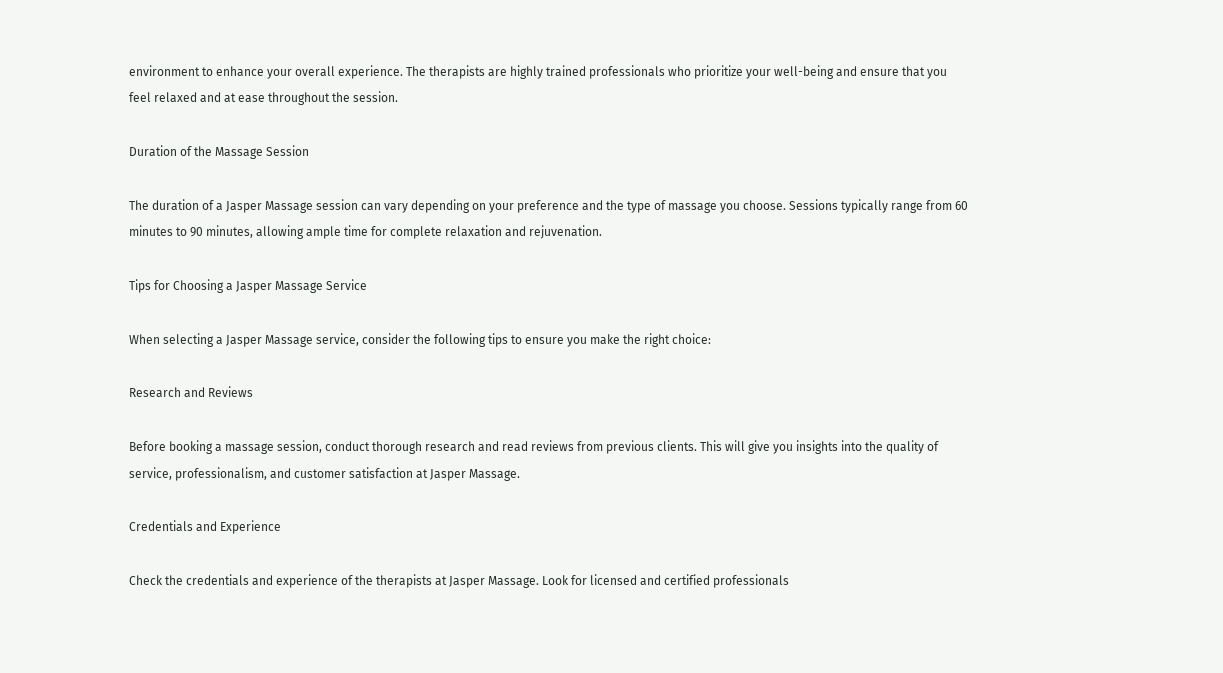environment to enhance your overall experience. The therapists are highly trained professionals who prioritize your well-being and ensure that you feel relaxed and at ease throughout the session.

Duration of the Massage Session

The duration of a Jasper Massage session can vary depending on your preference and the type of massage you choose. Sessions typically range from 60 minutes to 90 minutes, allowing ample time for complete relaxation and rejuvenation.

Tips for Choosing a Jasper Massage Service

When selecting a Jasper Massage service, consider the following tips to ensure you make the right choice:

Research and Reviews

Before booking a massage session, conduct thorough research and read reviews from previous clients. This will give you insights into the quality of service, professionalism, and customer satisfaction at Jasper Massage.

Credentials and Experience

Check the credentials and experience of the therapists at Jasper Massage. Look for licensed and certified professionals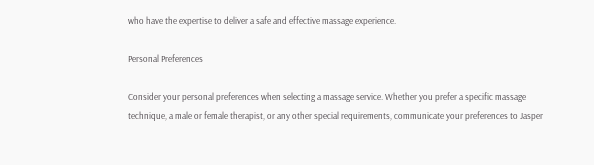who have the expertise to deliver a safe and effective massage experience.

Personal Preferences

Consider your personal preferences when selecting a massage service. Whether you prefer a specific massage technique, a male or female therapist, or any other special requirements, communicate your preferences to Jasper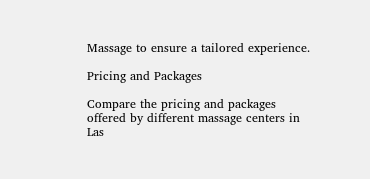Massage to ensure a tailored experience.

Pricing and Packages

Compare the pricing and packages offered by different massage centers in Las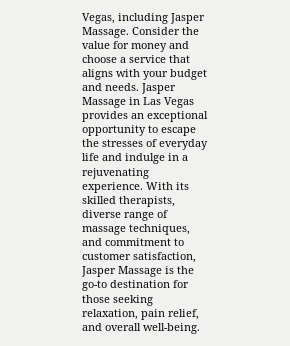Vegas, including Jasper Massage. Consider the value for money and choose a service that aligns with your budget and needs. Jasper Massage in Las Vegas provides an exceptional opportunity to escape the stresses of everyday life and indulge in a rejuvenating experience. With its skilled therapists, diverse range of massage techniques, and commitment to customer satisfaction, Jasper Massage is the go-to destination for those seeking relaxation, pain relief, and overall well-being.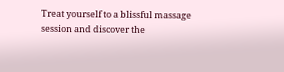Treat yourself to a blissful massage session and discover the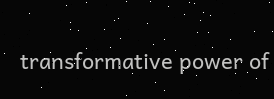transformative power of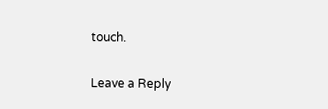touch.

Leave a Reply